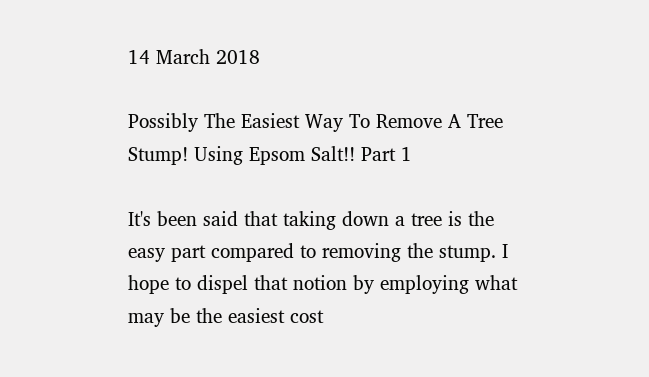14 March 2018

Possibly The Easiest Way To Remove A Tree Stump! Using Epsom Salt!! Part 1

It's been said that taking down a tree is the easy part compared to removing the stump. I hope to dispel that notion by employing what may be the easiest cost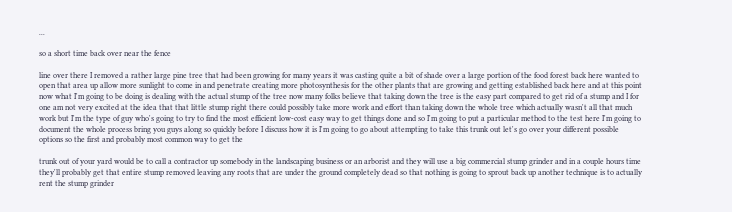...

so a short time back over near the fence

line over there I removed a rather large pine tree that had been growing for many years it was casting quite a bit of shade over a large portion of the food forest back here wanted to open that area up allow more sunlight to come in and penetrate creating more photosynthesis for the other plants that are growing and getting established back here and at this point now what I'm going to be doing is dealing with the actual stump of the tree now many folks believe that taking down the tree is the easy part compared to get rid of a stump and I for one am not very excited at the idea that that little stump right there could possibly take more work and effort than taking down the whole tree which actually wasn't all that much work but I'm the type of guy who's going to try to find the most efficient low-cost easy way to get things done and so I'm going to put a particular method to the test here I'm going to document the whole process bring you guys along so quickly before I discuss how it is I'm going to go about attempting to take this trunk out let's go over your different possible options so the first and probably most common way to get the

trunk out of your yard would be to call a contractor up somebody in the landscaping business or an arborist and they will use a big commercial stump grinder and in a couple hours time they'll probably get that entire stump removed leaving any roots that are under the ground completely dead so that nothing is going to sprout back up another technique is to actually rent the stump grinder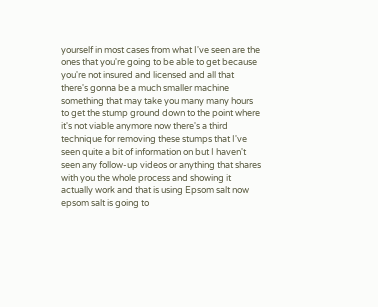yourself in most cases from what I've seen are the ones that you're going to be able to get because you're not insured and licensed and all that there's gonna be a much smaller machine something that may take you many many hours to get the stump ground down to the point where it's not viable anymore now there's a third technique for removing these stumps that I've seen quite a bit of information on but I haven't seen any follow-up videos or anything that shares with you the whole process and showing it actually work and that is using Epsom salt now epsom salt is going to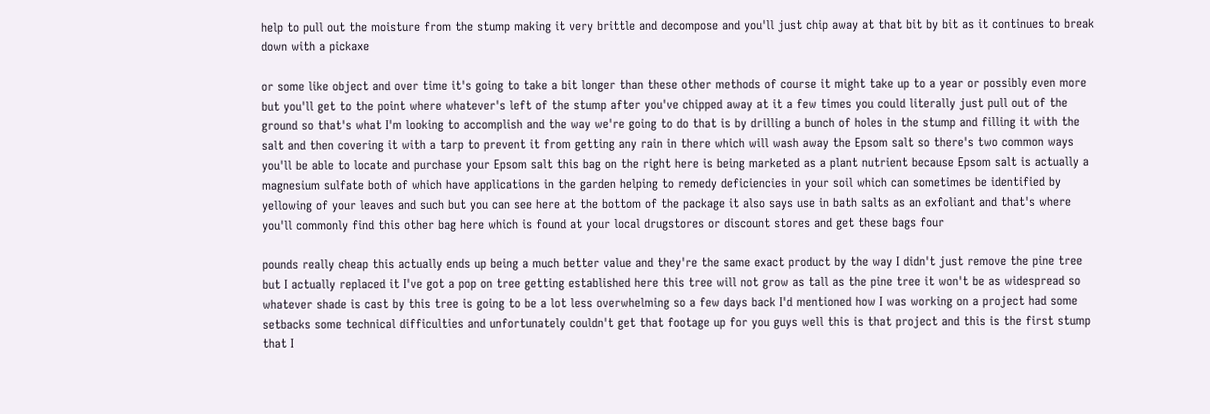help to pull out the moisture from the stump making it very brittle and decompose and you'll just chip away at that bit by bit as it continues to break down with a pickaxe

or some like object and over time it's going to take a bit longer than these other methods of course it might take up to a year or possibly even more but you'll get to the point where whatever's left of the stump after you've chipped away at it a few times you could literally just pull out of the ground so that's what I'm looking to accomplish and the way we're going to do that is by drilling a bunch of holes in the stump and filling it with the salt and then covering it with a tarp to prevent it from getting any rain in there which will wash away the Epsom salt so there's two common ways you'll be able to locate and purchase your Epsom salt this bag on the right here is being marketed as a plant nutrient because Epsom salt is actually a magnesium sulfate both of which have applications in the garden helping to remedy deficiencies in your soil which can sometimes be identified by yellowing of your leaves and such but you can see here at the bottom of the package it also says use in bath salts as an exfoliant and that's where you'll commonly find this other bag here which is found at your local drugstores or discount stores and get these bags four

pounds really cheap this actually ends up being a much better value and they're the same exact product by the way I didn't just remove the pine tree but I actually replaced it I've got a pop on tree getting established here this tree will not grow as tall as the pine tree it won't be as widespread so whatever shade is cast by this tree is going to be a lot less overwhelming so a few days back I'd mentioned how I was working on a project had some setbacks some technical difficulties and unfortunately couldn't get that footage up for you guys well this is that project and this is the first stump that I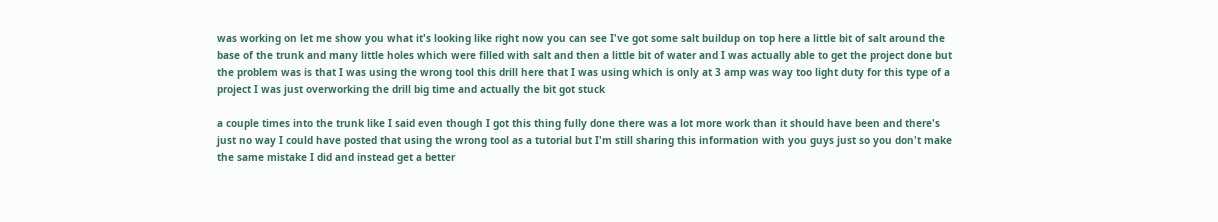was working on let me show you what it's looking like right now you can see I've got some salt buildup on top here a little bit of salt around the base of the trunk and many little holes which were filled with salt and then a little bit of water and I was actually able to get the project done but the problem was is that I was using the wrong tool this drill here that I was using which is only at 3 amp was way too light duty for this type of a project I was just overworking the drill big time and actually the bit got stuck

a couple times into the trunk like I said even though I got this thing fully done there was a lot more work than it should have been and there's just no way I could have posted that using the wrong tool as a tutorial but I'm still sharing this information with you guys just so you don't make the same mistake I did and instead get a better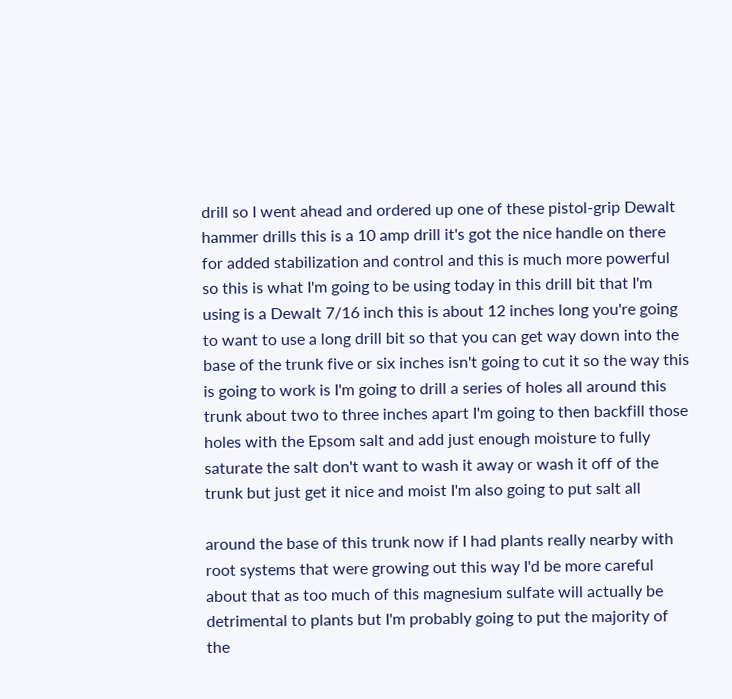drill so I went ahead and ordered up one of these pistol-grip Dewalt hammer drills this is a 10 amp drill it's got the nice handle on there for added stabilization and control and this is much more powerful so this is what I'm going to be using today in this drill bit that I'm using is a Dewalt 7/16 inch this is about 12 inches long you're going to want to use a long drill bit so that you can get way down into the base of the trunk five or six inches isn't going to cut it so the way this is going to work is I'm going to drill a series of holes all around this trunk about two to three inches apart I'm going to then backfill those holes with the Epsom salt and add just enough moisture to fully saturate the salt don't want to wash it away or wash it off of the trunk but just get it nice and moist I'm also going to put salt all

around the base of this trunk now if I had plants really nearby with root systems that were growing out this way I'd be more careful about that as too much of this magnesium sulfate will actually be detrimental to plants but I'm probably going to put the majority of the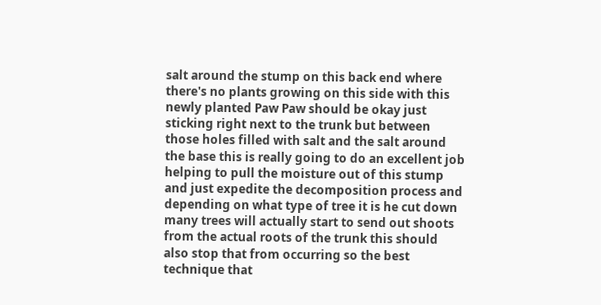salt around the stump on this back end where there's no plants growing on this side with this newly planted Paw Paw should be okay just sticking right next to the trunk but between those holes filled with salt and the salt around the base this is really going to do an excellent job helping to pull the moisture out of this stump and just expedite the decomposition process and depending on what type of tree it is he cut down many trees will actually start to send out shoots from the actual roots of the trunk this should also stop that from occurring so the best technique that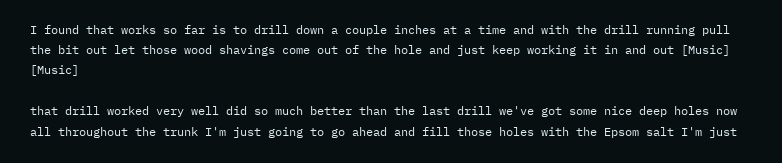I found that works so far is to drill down a couple inches at a time and with the drill running pull the bit out let those wood shavings come out of the hole and just keep working it in and out [Music] [Music]

that drill worked very well did so much better than the last drill we've got some nice deep holes now all throughout the trunk I'm just going to go ahead and fill those holes with the Epsom salt I'm just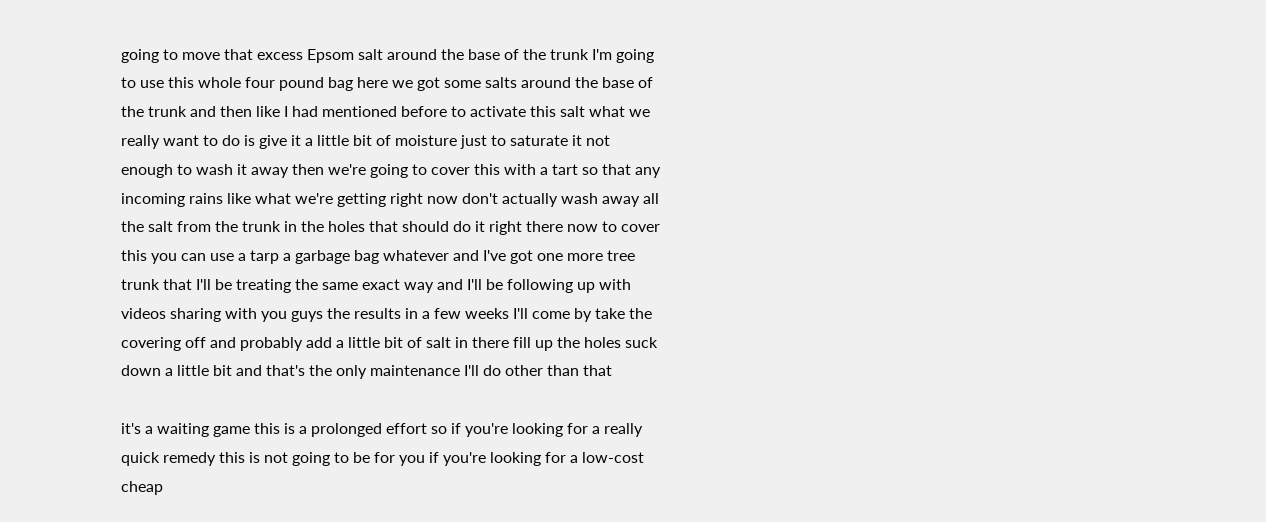going to move that excess Epsom salt around the base of the trunk I'm going to use this whole four pound bag here we got some salts around the base of the trunk and then like I had mentioned before to activate this salt what we really want to do is give it a little bit of moisture just to saturate it not enough to wash it away then we're going to cover this with a tart so that any incoming rains like what we're getting right now don't actually wash away all the salt from the trunk in the holes that should do it right there now to cover this you can use a tarp a garbage bag whatever and I've got one more tree trunk that I'll be treating the same exact way and I'll be following up with videos sharing with you guys the results in a few weeks I'll come by take the covering off and probably add a little bit of salt in there fill up the holes suck down a little bit and that's the only maintenance I'll do other than that

it's a waiting game this is a prolonged effort so if you're looking for a really quick remedy this is not going to be for you if you're looking for a low-cost cheap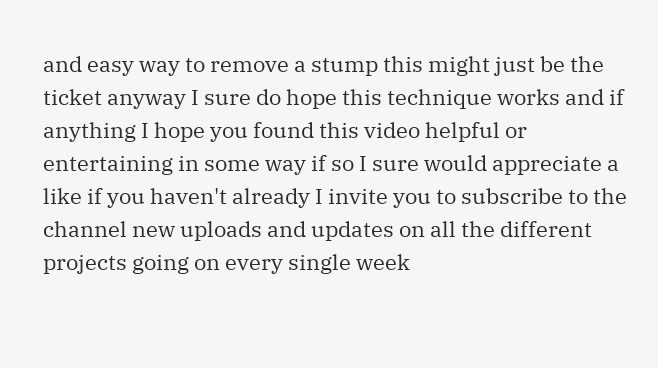and easy way to remove a stump this might just be the ticket anyway I sure do hope this technique works and if anything I hope you found this video helpful or entertaining in some way if so I sure would appreciate a like if you haven't already I invite you to subscribe to the channel new uploads and updates on all the different projects going on every single week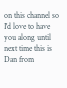on this channel so I'd love to have you along until next time this is Dan from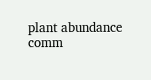plant abundance comm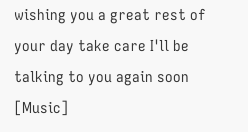wishing you a great rest of your day take care I'll be talking to you again soon [Music]